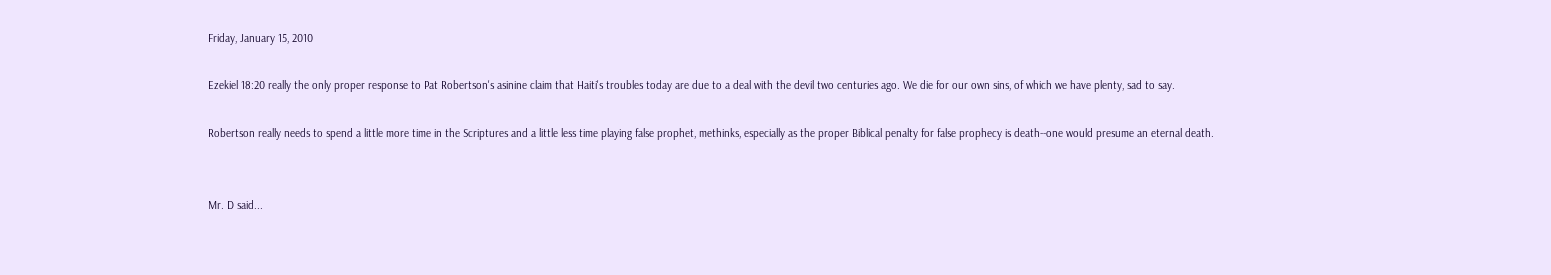Friday, January 15, 2010

Ezekiel 18:20 really the only proper response to Pat Robertson's asinine claim that Haiti's troubles today are due to a deal with the devil two centuries ago. We die for our own sins, of which we have plenty, sad to say.

Robertson really needs to spend a little more time in the Scriptures and a little less time playing false prophet, methinks, especially as the proper Biblical penalty for false prophecy is death--one would presume an eternal death.


Mr. D said...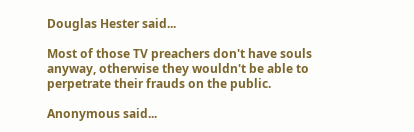Douglas Hester said...

Most of those TV preachers don't have souls anyway, otherwise they wouldn't be able to perpetrate their frauds on the public.

Anonymous said...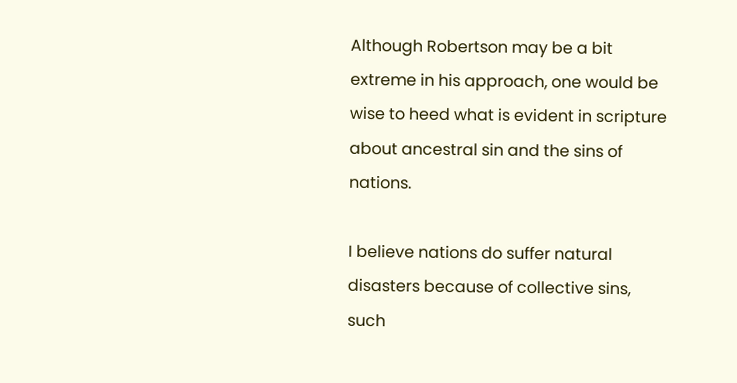Although Robertson may be a bit extreme in his approach, one would be wise to heed what is evident in scripture about ancestral sin and the sins of nations.

I believe nations do suffer natural disasters because of collective sins, such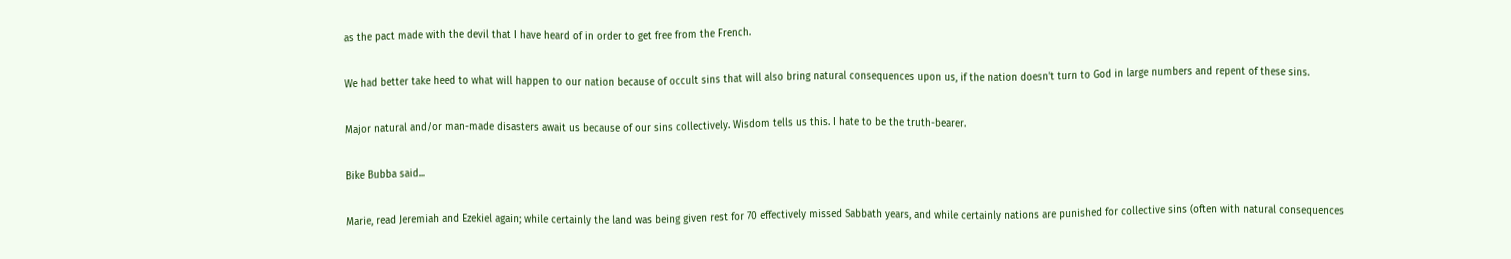as the pact made with the devil that I have heard of in order to get free from the French.

We had better take heed to what will happen to our nation because of occult sins that will also bring natural consequences upon us, if the nation doesn't turn to God in large numbers and repent of these sins.

Major natural and/or man-made disasters await us because of our sins collectively. Wisdom tells us this. I hate to be the truth-bearer.

Bike Bubba said...

Marie, read Jeremiah and Ezekiel again; while certainly the land was being given rest for 70 effectively missed Sabbath years, and while certainly nations are punished for collective sins (often with natural consequences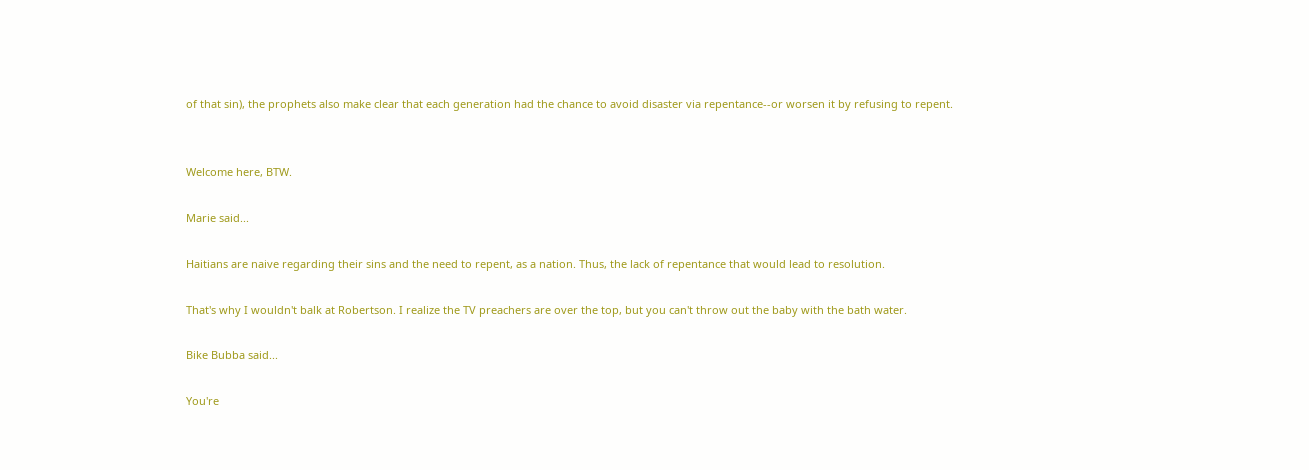of that sin), the prophets also make clear that each generation had the chance to avoid disaster via repentance--or worsen it by refusing to repent.


Welcome here, BTW.

Marie said...

Haitians are naive regarding their sins and the need to repent, as a nation. Thus, the lack of repentance that would lead to resolution.

That's why I wouldn't balk at Robertson. I realize the TV preachers are over the top, but you can't throw out the baby with the bath water.

Bike Bubba said...

You're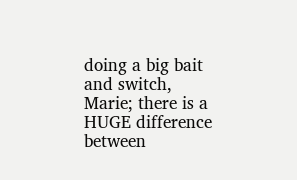doing a big bait and switch, Marie; there is a HUGE difference between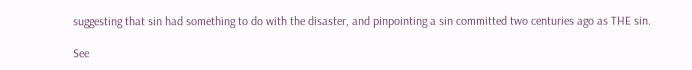suggesting that sin had something to do with the disaster, and pinpointing a sin committed two centuries ago as THE sin.

See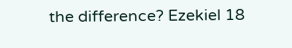the difference? Ezekiel 18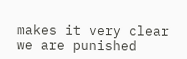makes it very clear we are punished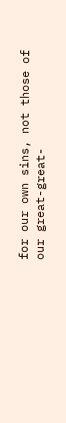for our own sins, not those of our great-great-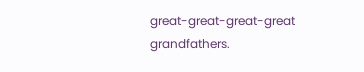great-great-great-great grandfathers.